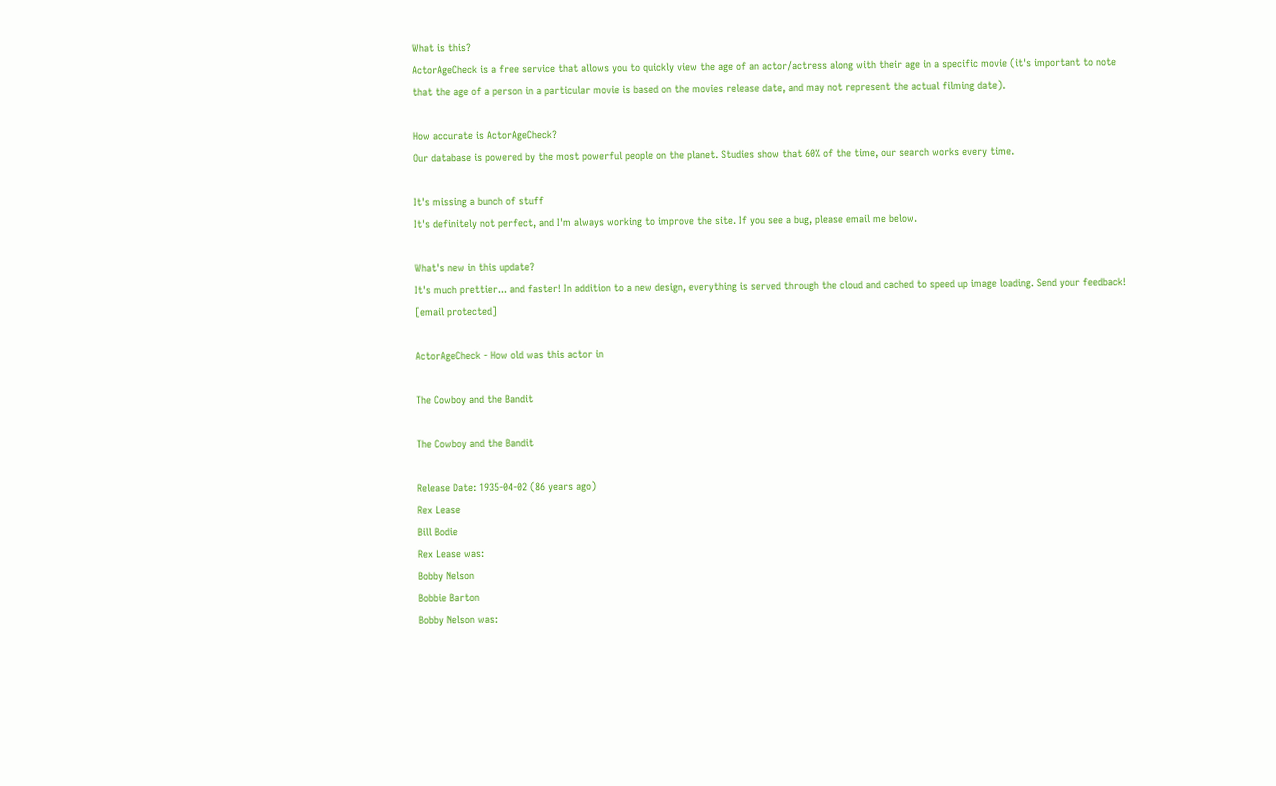What is this?
ActorAgeCheck is a free service that allows you to quickly view the age of an actor/actress along with their age in a specific movie (it's important to note that the age of a person in a particular movie is based on the movies release date, and may not represent the actual filming date).

How accurate is ActorAgeCheck?
Our database is powered by the most powerful people on the planet. Studies show that 60% of the time, our search works every time.

It's missing a bunch of stuff
It's definitely not perfect, and I'm always working to improve the site. If you see a bug, please email me below.

What's new in this update?
It's much prettier... and faster! In addition to a new design, everything is served through the cloud and cached to speed up image loading. Send your feedback! [email protected]

ActorAgeCheck - How old was this actor in

The Cowboy and the Bandit

The Cowboy and the Bandit

Release Date: 1935-04-02 (86 years ago)
Rex Lease
Bill Bodie
Rex Lease was:
Bobby Nelson
Bobbie Barton
Bobby Nelson was: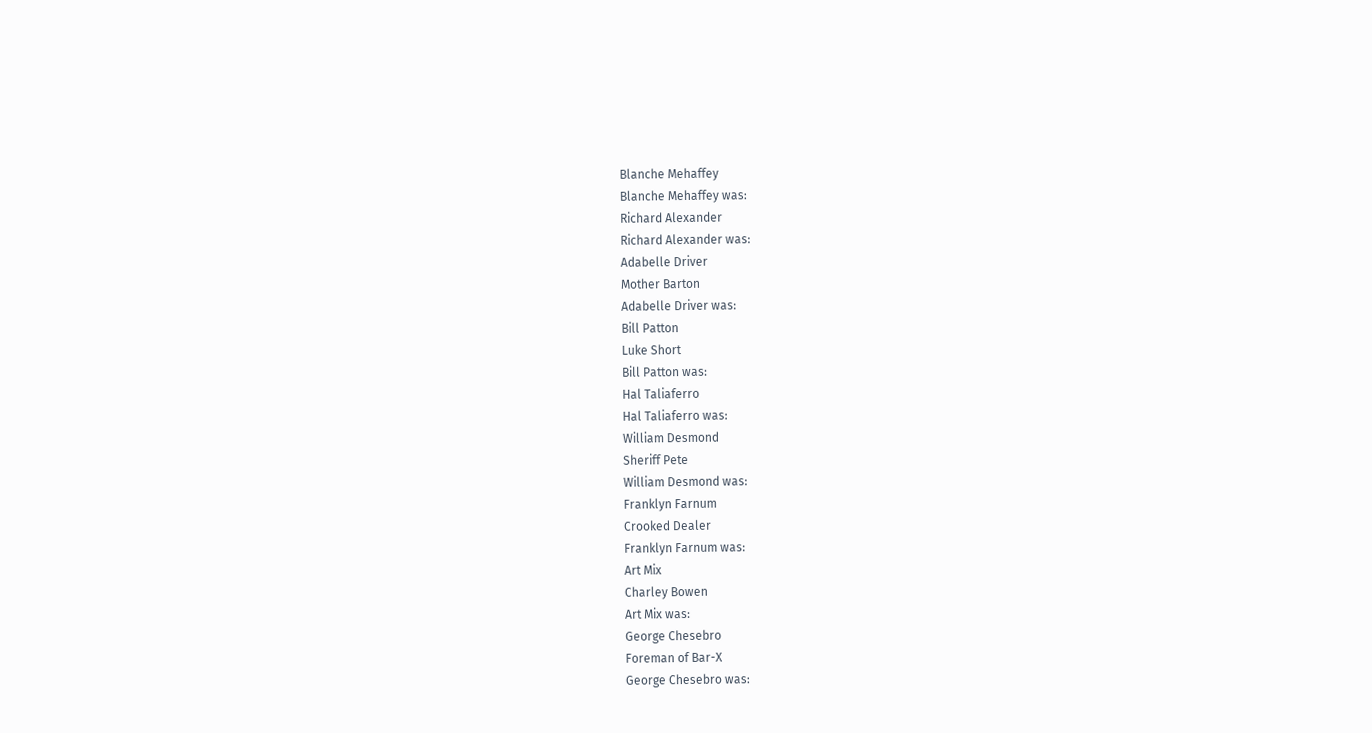Blanche Mehaffey
Blanche Mehaffey was:
Richard Alexander
Richard Alexander was:
Adabelle Driver
Mother Barton
Adabelle Driver was:
Bill Patton
Luke Short
Bill Patton was:
Hal Taliaferro
Hal Taliaferro was:
William Desmond
Sheriff Pete
William Desmond was:
Franklyn Farnum
Crooked Dealer
Franklyn Farnum was:
Art Mix
Charley Bowen
Art Mix was:
George Chesebro
Foreman of Bar-X
George Chesebro was: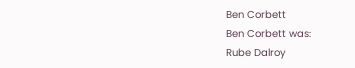Ben Corbett
Ben Corbett was:
Rube Dalroy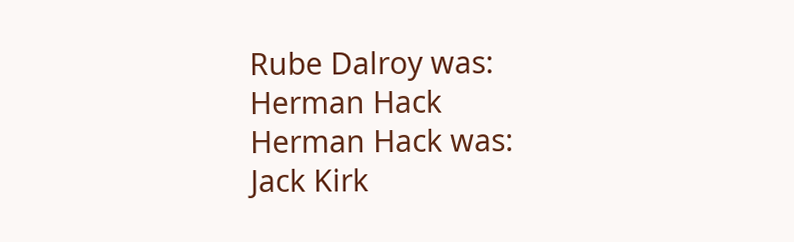Rube Dalroy was:
Herman Hack
Herman Hack was:
Jack Kirk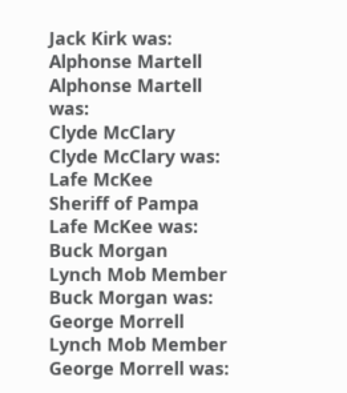Jack Kirk was:
Alphonse Martell
Alphonse Martell was:
Clyde McClary
Clyde McClary was:
Lafe McKee
Sheriff of Pampa
Lafe McKee was:
Buck Morgan
Lynch Mob Member
Buck Morgan was:
George Morrell
Lynch Mob Member
George Morrell was: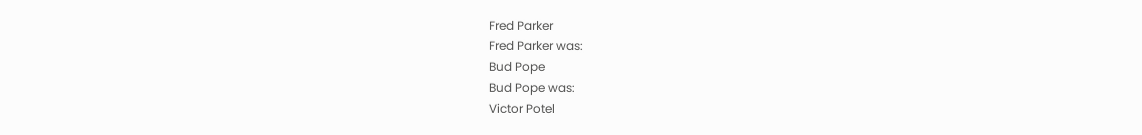Fred Parker
Fred Parker was:
Bud Pope
Bud Pope was:
Victor Potel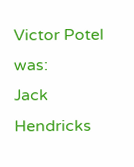Victor Potel was:
Jack Hendricks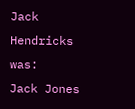Jack Hendricks was:
Jack Jones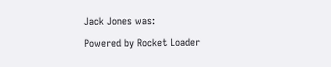Jack Jones was:
Powered by Rocket Loader